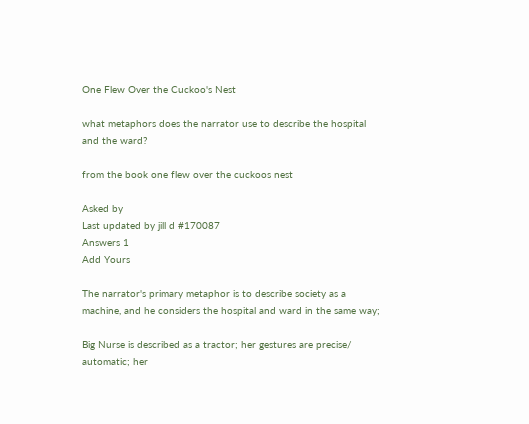One Flew Over the Cuckoo's Nest

what metaphors does the narrator use to describe the hospital and the ward?

from the book one flew over the cuckoos nest

Asked by
Last updated by jill d #170087
Answers 1
Add Yours

The narrator's primary metaphor is to describe society as a machine, and he considers the hospital and ward in the same way;

Big Nurse is described as a tractor; her gestures are precise/ automatic; her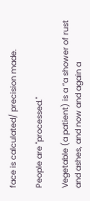face is calculated/ precision made.

People are "processed."

Vegetable (a patient) is a “a shower of rust and ashes, and now and again a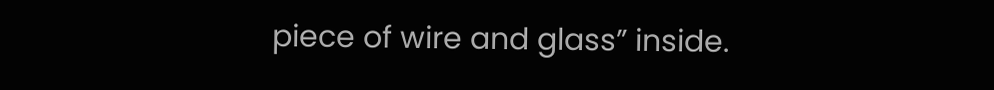piece of wire and glass” inside.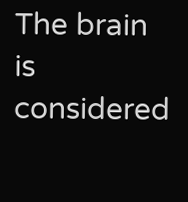The brain is considered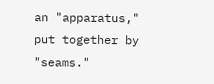an "apparatus," put together by "seams."